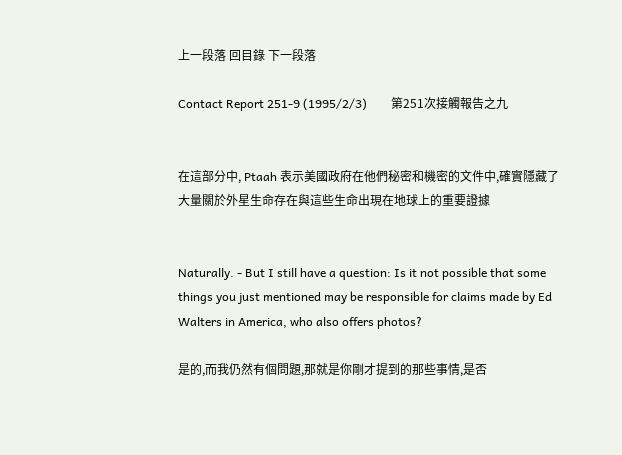上一段落 回目錄 下一段落

Contact Report 251-9 (1995/2/3)        第251次接觸報告之九


在這部分中, Ptaah 表示美國政府在他們秘密和機密的文件中,確實隱藏了大量關於外星生命存在與這些生命出現在地球上的重要證據


Naturally. - But I still have a question: Is it not possible that some things you just mentioned may be responsible for claims made by Ed Walters in America, who also offers photos?

是的,而我仍然有個問題,那就是你剛才提到的那些事情,是否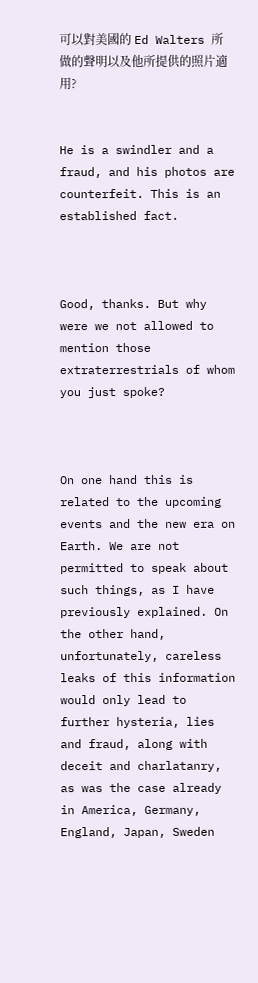可以對美國的 Ed Walters 所做的聲明以及他所提供的照片適用?


He is a swindler and a fraud, and his photos are counterfeit. This is an established fact.



Good, thanks. But why were we not allowed to mention those extraterrestrials of whom you just spoke?



On one hand this is related to the upcoming events and the new era on Earth. We are not permitted to speak about such things, as I have previously explained. On the other hand, unfortunately, careless leaks of this information would only lead to further hysteria, lies and fraud, along with deceit and charlatanry, as was the case already in America, Germany, England, Japan, Sweden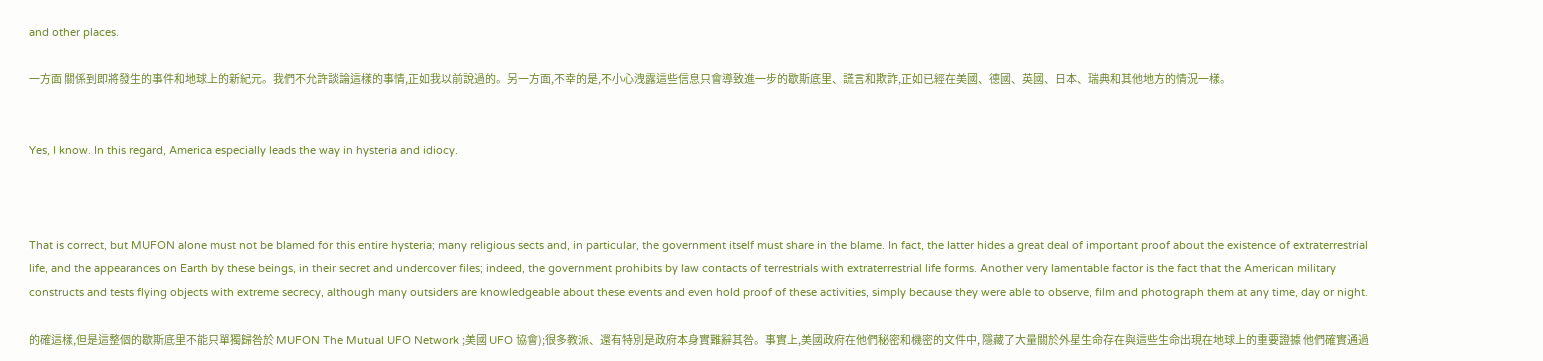and other places.

一方面 關係到即將發生的事件和地球上的新紀元。我們不允許談論這樣的事情,正如我以前說過的。另一方面,不幸的是,不小心洩露這些信息只會導致進一步的歇斯底里、謊言和欺詐,正如已經在美國、德國、英國、日本、瑞典和其他地方的情況一樣。


Yes, I know. In this regard, America especially leads the way in hysteria and idiocy.



That is correct, but MUFON alone must not be blamed for this entire hysteria; many religious sects and, in particular, the government itself must share in the blame. In fact, the latter hides a great deal of important proof about the existence of extraterrestrial life, and the appearances on Earth by these beings, in their secret and undercover files; indeed, the government prohibits by law contacts of terrestrials with extraterrestrial life forms. Another very lamentable factor is the fact that the American military constructs and tests flying objects with extreme secrecy, although many outsiders are knowledgeable about these events and even hold proof of these activities, simply because they were able to observe, film and photograph them at any time, day or night.

的確這樣,但是這整個的歇斯底里不能只單獨歸咎於 MUFON The Mutual UFO Network ;美國 UFO 協會);很多教派、還有特別是政府本身實難辭其咎。事實上,美國政府在他們秘密和機密的文件中, 隱藏了大量關於外星生命存在與這些生命出現在地球上的重要證據 他們確實通過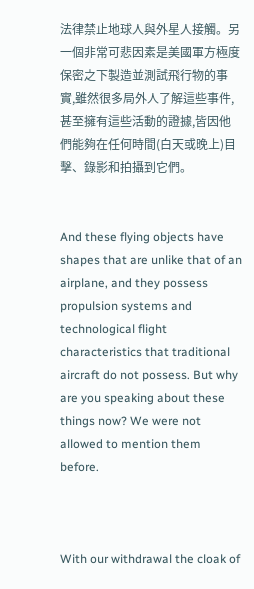法律禁止地球人與外星人接觸。另一個非常可悲因素是美國軍方極度保密之下製造並測試飛行物的事實,雖然很多局外人了解這些事件,甚至擁有這些活動的證據,皆因他們能夠在任何時間(白天或晚上)目擊、錄影和拍攝到它們。


And these flying objects have shapes that are unlike that of an airplane, and they possess propulsion systems and technological flight characteristics that traditional aircraft do not possess. But why are you speaking about these things now? We were not allowed to mention them before.



With our withdrawal the cloak of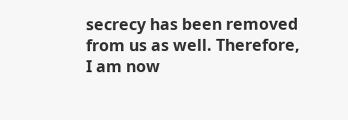secrecy has been removed from us as well. Therefore, I am now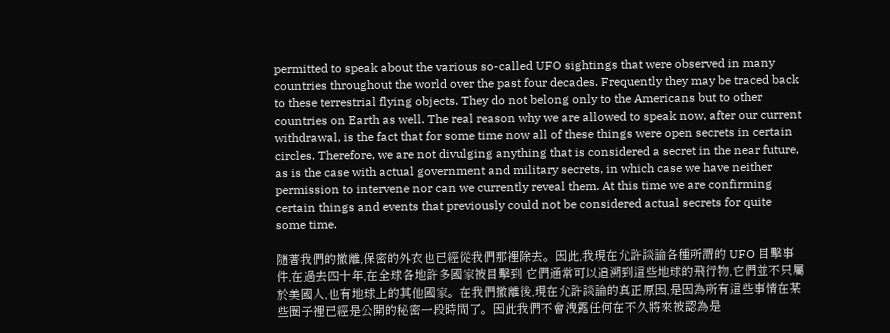permitted to speak about the various so-called UFO sightings that were observed in many countries throughout the world over the past four decades. Frequently they may be traced back to these terrestrial flying objects. They do not belong only to the Americans but to other countries on Earth as well. The real reason why we are allowed to speak now, after our current withdrawal, is the fact that for some time now all of these things were open secrets in certain circles. Therefore, we are not divulging anything that is considered a secret in the near future, as is the case with actual government and military secrets, in which case we have neither permission to intervene nor can we currently reveal them. At this time we are confirming certain things and events that previously could not be considered actual secrets for quite some time.

隨著我們的撤離,保密的外衣也已經從我們那裡除去。因此,我現在允許談論各種所謂的 UFO 目擊事件,在過去四十年,在全球各地許多國家被目擊到 它們通常可以追溯到這些地球的飛行物,它們並不只屬於美國人,也有地球上的其他國家。在我們撤離後,現在允許談論的真正原因,是因為所有這些事情在某些圈子裡已經是公開的秘密一段時間了。因此我們不會洩露任何在不久將來被認為是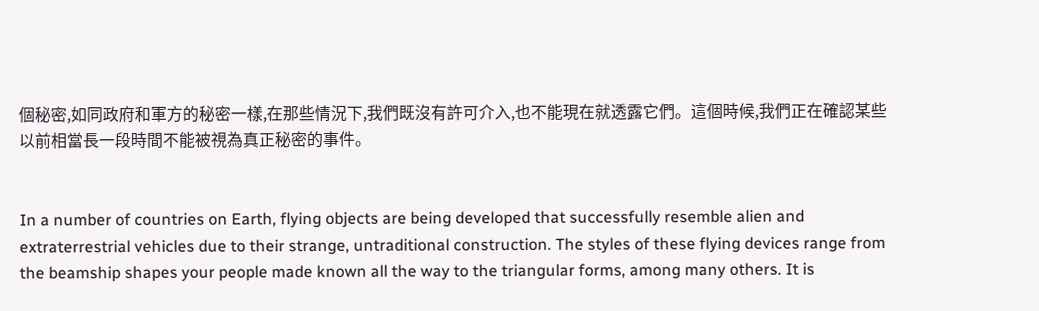個秘密,如同政府和軍方的秘密一樣,在那些情況下,我們既沒有許可介入,也不能現在就透露它們。這個時候,我們正在確認某些以前相當長一段時間不能被視為真正秘密的事件。


In a number of countries on Earth, flying objects are being developed that successfully resemble alien and extraterrestrial vehicles due to their strange, untraditional construction. The styles of these flying devices range from the beamship shapes your people made known all the way to the triangular forms, among many others. It is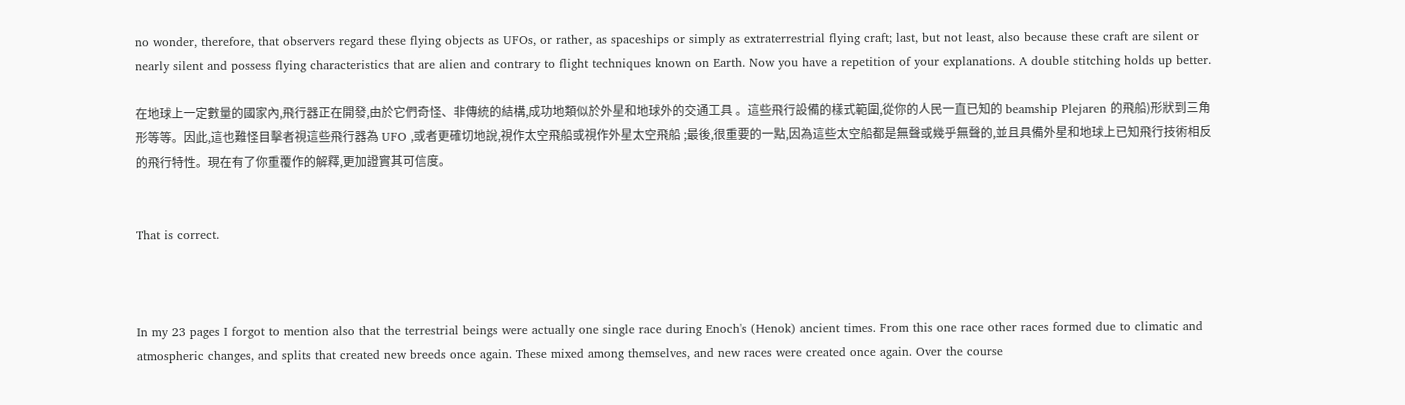no wonder, therefore, that observers regard these flying objects as UFOs, or rather, as spaceships or simply as extraterrestrial flying craft; last, but not least, also because these craft are silent or nearly silent and possess flying characteristics that are alien and contrary to flight techniques known on Earth. Now you have a repetition of your explanations. A double stitching holds up better.

在地球上一定數量的國家內,飛行器正在開發,由於它們奇怪、非傳統的結構,成功地類似於外星和地球外的交通工具 。這些飛行設備的樣式範圍,從你的人民一直已知的 beamship Plejaren 的飛船)形狀到三角形等等。因此,這也難怪目擊者視這些飛行器為 UFO ,或者更確切地說,視作太空飛船或視作外星太空飛船 ;最後,很重要的一點,因為這些太空船都是無聲或幾乎無聲的,並且具備外星和地球上已知飛行技術相反的飛行特性。現在有了你重覆作的解釋,更加證實其可信度。


That is correct.



In my 23 pages I forgot to mention also that the terrestrial beings were actually one single race during Enoch's (Henok) ancient times. From this one race other races formed due to climatic and atmospheric changes, and splits that created new breeds once again. These mixed among themselves, and new races were created once again. Over the course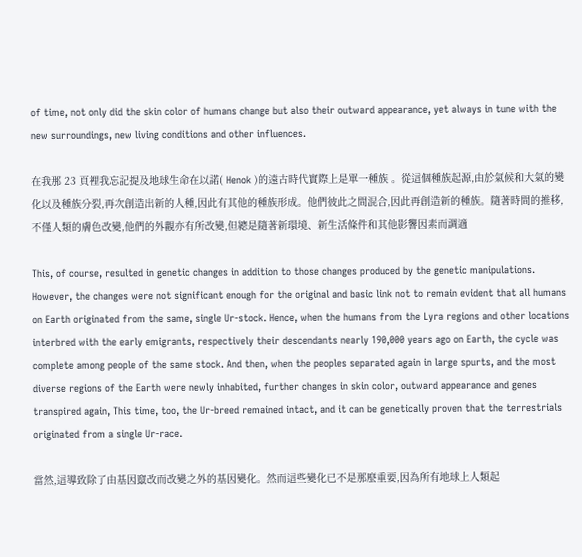of time, not only did the skin color of humans change but also their outward appearance, yet always in tune with the new surroundings, new living conditions and other influences.

在我那 23 頁裡我忘記提及地球生命在以諾( Henok )的遠古時代實際上是單一種族 。從這個種族起源,由於氣候和大氣的變化以及種族分裂,再次創造出新的人種,因此有其他的種族形成。他們彼此之間混合,因此再創造新的種族。隨著時間的推移,不僅人類的膚色改變,他們的外觀亦有所改變,但總是隨著新環境、新生活條件和其他影響因素而調適

This, of course, resulted in genetic changes in addition to those changes produced by the genetic manipulations. However, the changes were not significant enough for the original and basic link not to remain evident that all humans on Earth originated from the same, single Ur-stock. Hence, when the humans from the Lyra regions and other locations interbred with the early emigrants, respectively their descendants nearly 190,000 years ago on Earth, the cycle was complete among people of the same stock. And then, when the peoples separated again in large spurts, and the most diverse regions of the Earth were newly inhabited, further changes in skin color, outward appearance and genes transpired again, This time, too, the Ur-breed remained intact, and it can be genetically proven that the terrestrials originated from a single Ur-race.

當然,這導致除了由基因竄改而改變之外的基因變化。然而這些變化已不是那麼重要,因為所有地球上人類起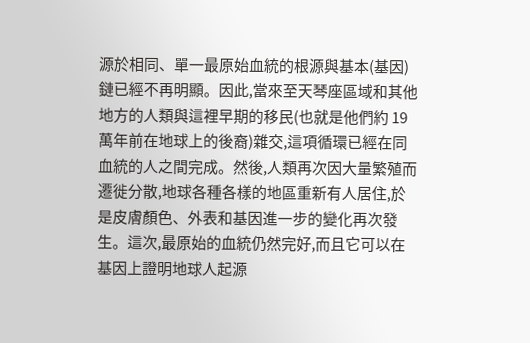源於相同、單一最原始血統的根源與基本(基因)鏈已經不再明顯。因此,當來至天琴座區域和其他地方的人類與這裡早期的移民(也就是他們約 19 萬年前在地球上的後裔)雜交,這項循環已經在同血統的人之間完成。然後,人類再次因大量繁殖而遷徙分散,地球各種各樣的地區重新有人居住,於是皮膚顏色、外表和基因進一步的變化再次發生。這次,最原始的血統仍然完好,而且它可以在基因上證明地球人起源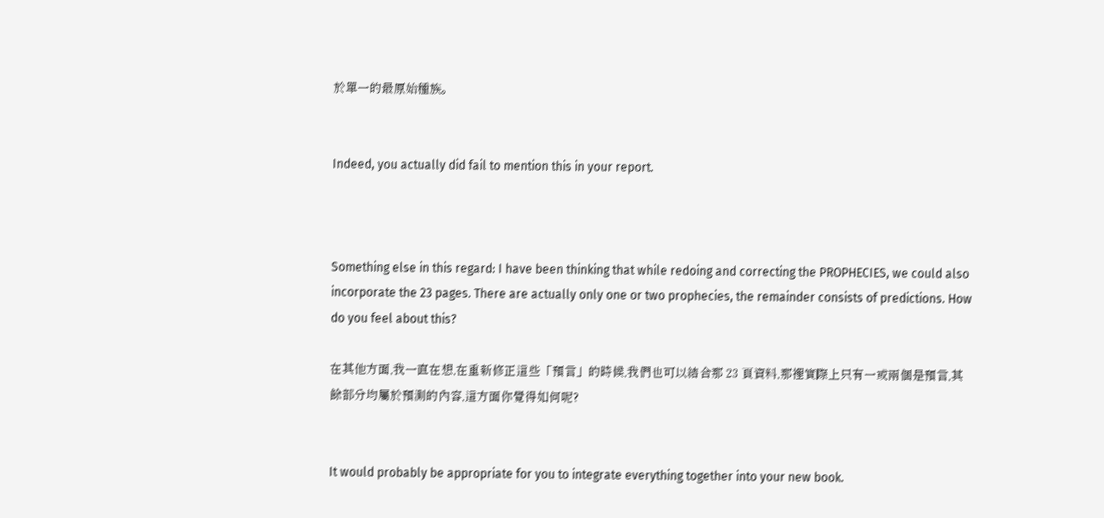於單一的最原始種族。


Indeed, you actually did fail to mention this in your report.



Something else in this regard: I have been thinking that while redoing and correcting the PROPHECIES, we could also incorporate the 23 pages. There are actually only one or two prophecies, the remainder consists of predictions. How do you feel about this?

在其他方面,我一直在想,在重新修正這些「預言」的時候,我們也可以結合那 23 頁資料,那裡實際上只有一或兩個是預言,其餘部分均屬於預測的內容,這方面你覺得如何呢?


It would probably be appropriate for you to integrate everything together into your new book.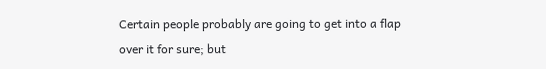Certain people probably are going to get into a flap over it for sure; but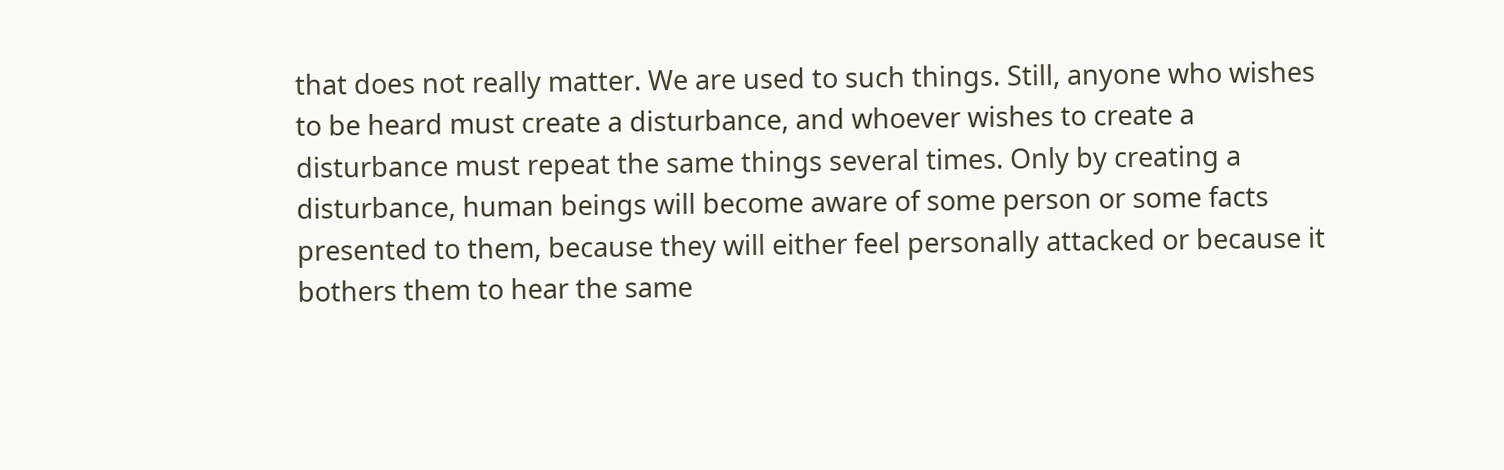that does not really matter. We are used to such things. Still, anyone who wishes to be heard must create a disturbance, and whoever wishes to create a disturbance must repeat the same things several times. Only by creating a disturbance, human beings will become aware of some person or some facts presented to them, because they will either feel personally attacked or because it bothers them to hear the same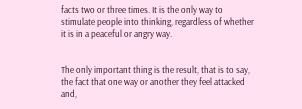facts two or three times. It is the only way to stimulate people into thinking, regardless of whether it is in a peaceful or angry way.


The only important thing is the result, that is to say, the fact that one way or another they feel attacked and,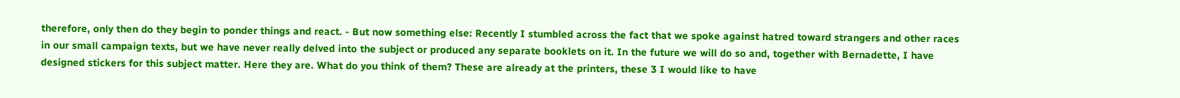therefore, only then do they begin to ponder things and react. - But now something else: Recently I stumbled across the fact that we spoke against hatred toward strangers and other races in our small campaign texts, but we have never really delved into the subject or produced any separate booklets on it. In the future we will do so and, together with Bernadette, I have designed stickers for this subject matter. Here they are. What do you think of them? These are already at the printers, these 3 I would like to have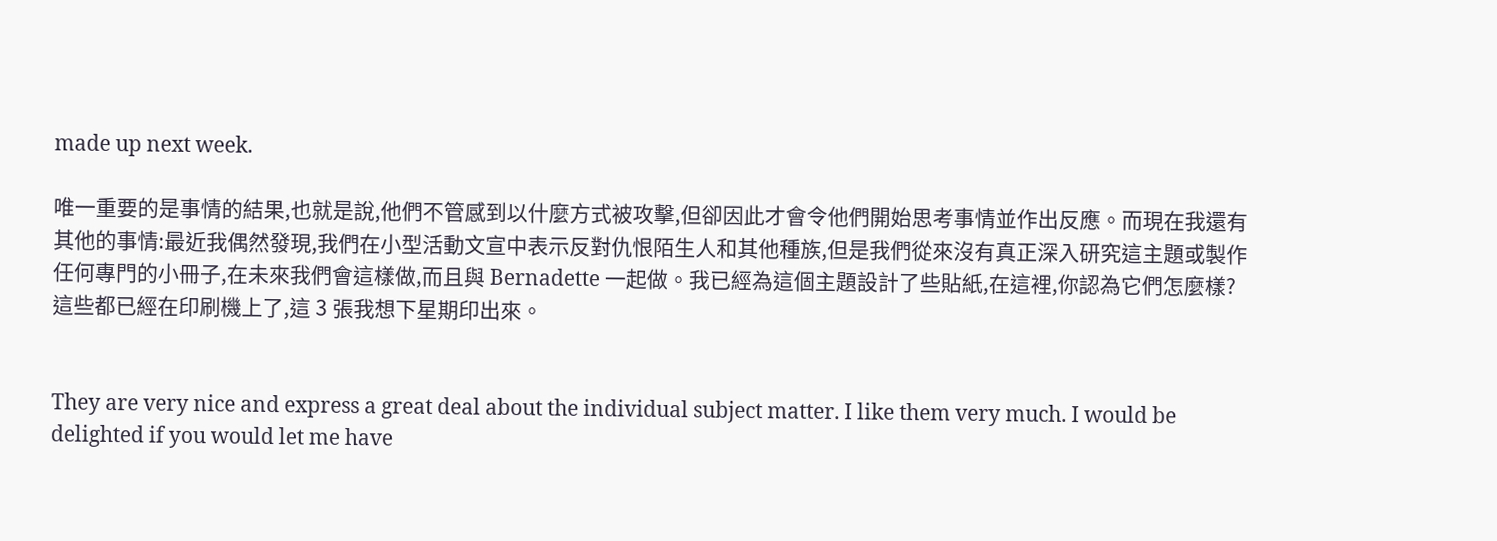made up next week.

唯一重要的是事情的結果,也就是說,他們不管感到以什麼方式被攻擊,但卻因此才會令他們開始思考事情並作出反應。而現在我還有其他的事情:最近我偶然發現,我們在小型活動文宣中表示反對仇恨陌生人和其他種族,但是我們從來沒有真正深入研究這主題或製作任何專門的小冊子,在未來我們會這樣做,而且與 Bernadette 一起做。我已經為這個主題設計了些貼紙,在這裡,你認為它們怎麼樣?這些都已經在印刷機上了,這 3 張我想下星期印出來。


They are very nice and express a great deal about the individual subject matter. I like them very much. I would be delighted if you would let me have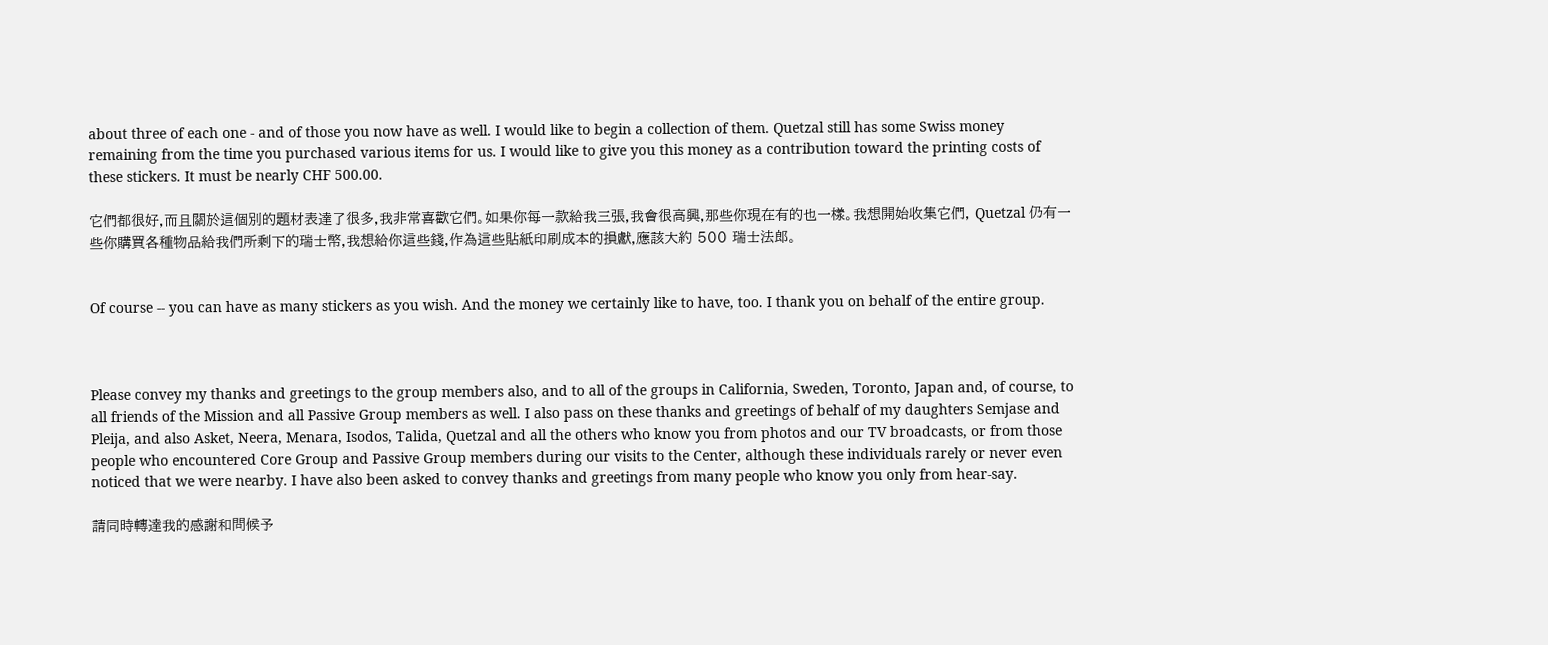about three of each one - and of those you now have as well. I would like to begin a collection of them. Quetzal still has some Swiss money remaining from the time you purchased various items for us. I would like to give you this money as a contribution toward the printing costs of these stickers. It must be nearly CHF 500.00.

它們都很好,而且關於這個別的題材表達了很多,我非常喜歡它們。如果你每一款給我三張,我會很高興,那些你現在有的也一樣。我想開始收集它們, Quetzal 仍有一些你購買各種物品給我們所剩下的瑞士幣,我想給你這些錢,作為這些貼紙印刷成本的損獻,應該大約 500 瑞士法郎。


Of course -- you can have as many stickers as you wish. And the money we certainly like to have, too. I thank you on behalf of the entire group.



Please convey my thanks and greetings to the group members also, and to all of the groups in California, Sweden, Toronto, Japan and, of course, to all friends of the Mission and all Passive Group members as well. I also pass on these thanks and greetings of behalf of my daughters Semjase and Pleija, and also Asket, Neera, Menara, Isodos, Talida, Quetzal and all the others who know you from photos and our TV broadcasts, or from those people who encountered Core Group and Passive Group members during our visits to the Center, although these individuals rarely or never even noticed that we were nearby. I have also been asked to convey thanks and greetings from many people who know you only from hear-say.

請同時轉達我的感謝和問候予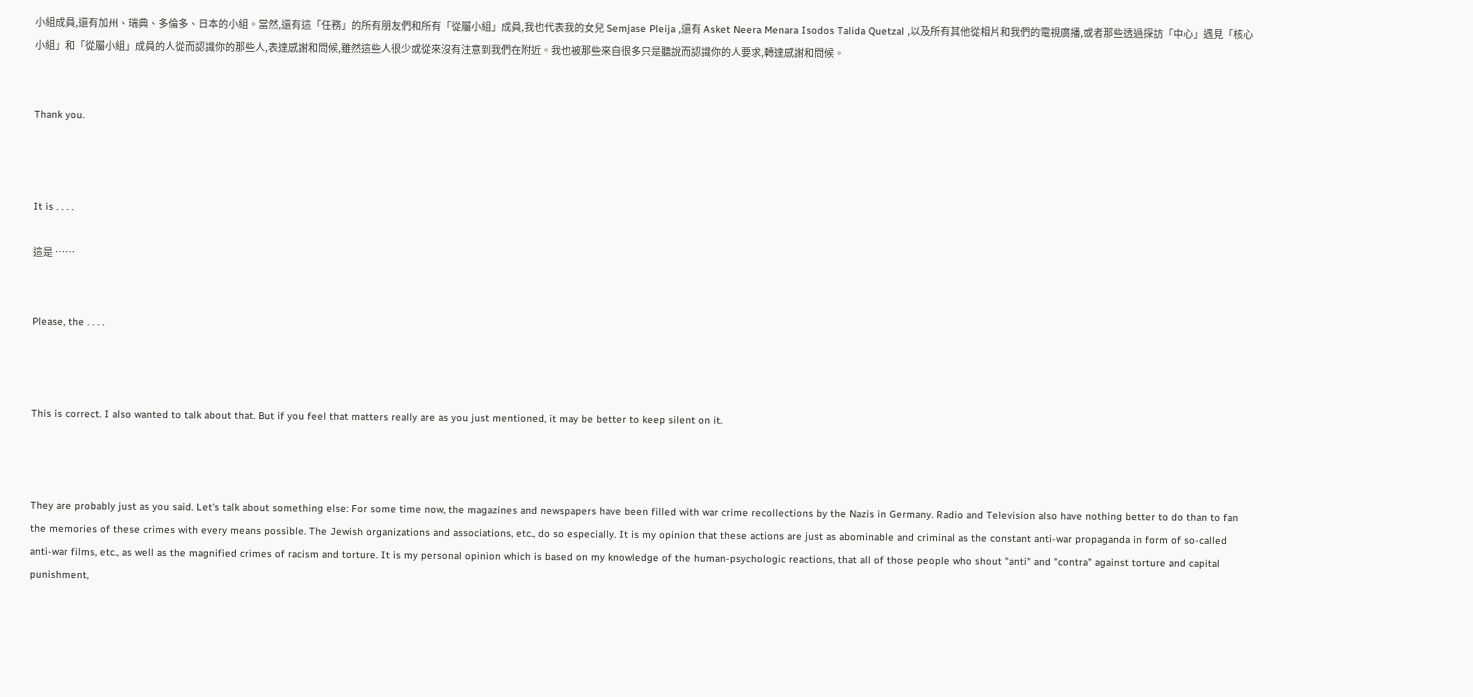小組成員,還有加州、瑞典、多倫多、日本的小組。當然,還有這「任務」的所有朋友們和所有「從屬小組」成員,我也代表我的女兒 Semjase Pleija ,還有 Asket Neera Menara Isodos Talida Quetzal ,以及所有其他從相片和我們的電視廣播,或者那些透過探訪「中心」遇見「核心小組」和「從屬小組」成員的人從而認識你的那些人,表達感謝和問候,雖然這些人很少或從來沒有注意到我們在附近。我也被那些來自很多只是聽說而認識你的人要求,轉達感謝和問候。


Thank you.



It is . . . .

這是 ……


Please, the . . . .



This is correct. I also wanted to talk about that. But if you feel that matters really are as you just mentioned, it may be better to keep silent on it.



They are probably just as you said. Let's talk about something else: For some time now, the magazines and newspapers have been filled with war crime recollections by the Nazis in Germany. Radio and Television also have nothing better to do than to fan the memories of these crimes with every means possible. The Jewish organizations and associations, etc., do so especially. It is my opinion that these actions are just as abominable and criminal as the constant anti-war propaganda in form of so-called anti-war films, etc., as well as the magnified crimes of racism and torture. It is my personal opinion which is based on my knowledge of the human-psychologic reactions, that all of those people who shout "anti" and "contra" against torture and capital punishment,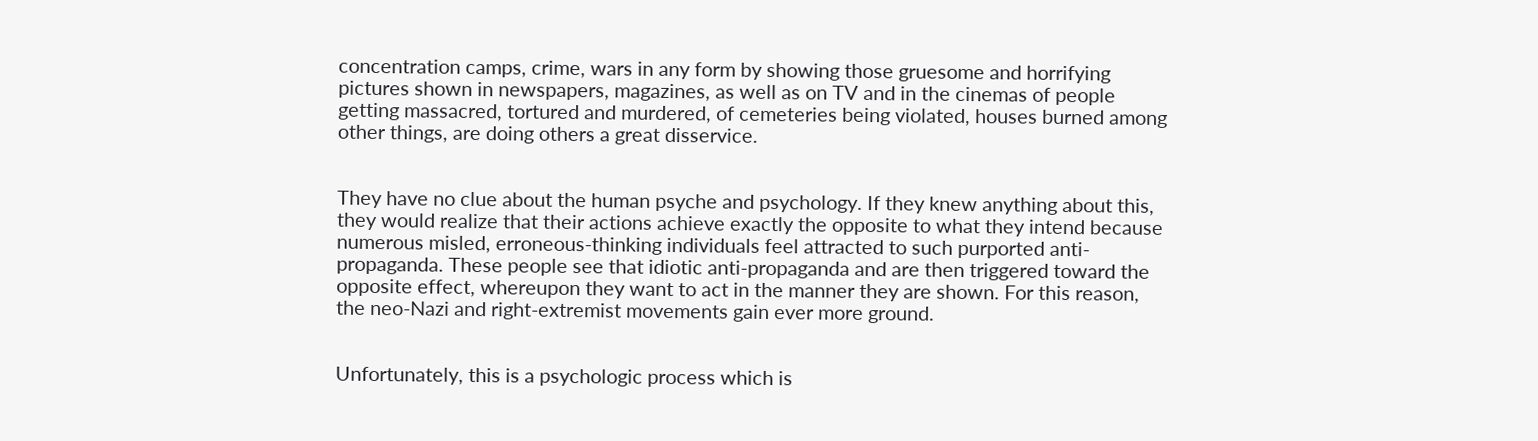concentration camps, crime, wars in any form by showing those gruesome and horrifying pictures shown in newspapers, magazines, as well as on TV and in the cinemas of people getting massacred, tortured and murdered, of cemeteries being violated, houses burned among other things, are doing others a great disservice.


They have no clue about the human psyche and psychology. If they knew anything about this, they would realize that their actions achieve exactly the opposite to what they intend because numerous misled, erroneous-thinking individuals feel attracted to such purported anti-propaganda. These people see that idiotic anti-propaganda and are then triggered toward the opposite effect, whereupon they want to act in the manner they are shown. For this reason, the neo-Nazi and right-extremist movements gain ever more ground.


Unfortunately, this is a psychologic process which is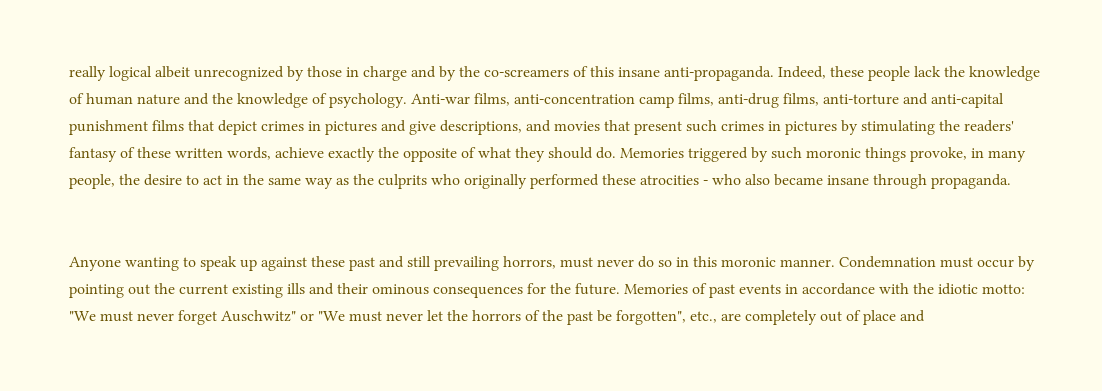really logical albeit unrecognized by those in charge and by the co-screamers of this insane anti-propaganda. Indeed, these people lack the knowledge of human nature and the knowledge of psychology. Anti-war films, anti-concentration camp films, anti-drug films, anti-torture and anti-capital punishment films that depict crimes in pictures and give descriptions, and movies that present such crimes in pictures by stimulating the readers' fantasy of these written words, achieve exactly the opposite of what they should do. Memories triggered by such moronic things provoke, in many people, the desire to act in the same way as the culprits who originally performed these atrocities - who also became insane through propaganda.


Anyone wanting to speak up against these past and still prevailing horrors, must never do so in this moronic manner. Condemnation must occur by pointing out the current existing ills and their ominous consequences for the future. Memories of past events in accordance with the idiotic motto: "We must never forget Auschwitz" or "We must never let the horrors of the past be forgotten", etc., are completely out of place and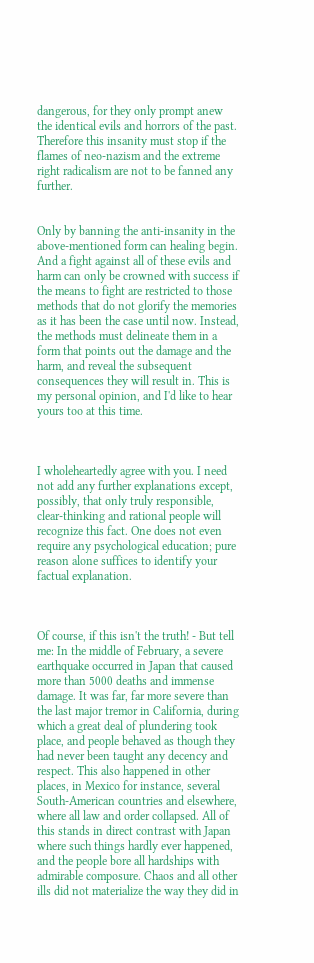dangerous, for they only prompt anew the identical evils and horrors of the past. Therefore this insanity must stop if the flames of neo-nazism and the extreme right radicalism are not to be fanned any further.


Only by banning the anti-insanity in the above-mentioned form can healing begin. And a fight against all of these evils and harm can only be crowned with success if the means to fight are restricted to those methods that do not glorify the memories as it has been the case until now. Instead, the methods must delineate them in a form that points out the damage and the harm, and reveal the subsequent consequences they will result in. This is my personal opinion, and I'd like to hear yours too at this time.



I wholeheartedly agree with you. I need not add any further explanations except, possibly, that only truly responsible, clear-thinking and rational people will recognize this fact. One does not even require any psychological education; pure reason alone suffices to identify your factual explanation.



Of course, if this isn't the truth! - But tell me: In the middle of February, a severe earthquake occurred in Japan that caused more than 5000 deaths and immense damage. It was far, far more severe than the last major tremor in California, during which a great deal of plundering took place, and people behaved as though they had never been taught any decency and respect. This also happened in other places, in Mexico for instance, several South-American countries and elsewhere, where all law and order collapsed. All of this stands in direct contrast with Japan where such things hardly ever happened, and the people bore all hardships with admirable composure. Chaos and all other ills did not materialize the way they did in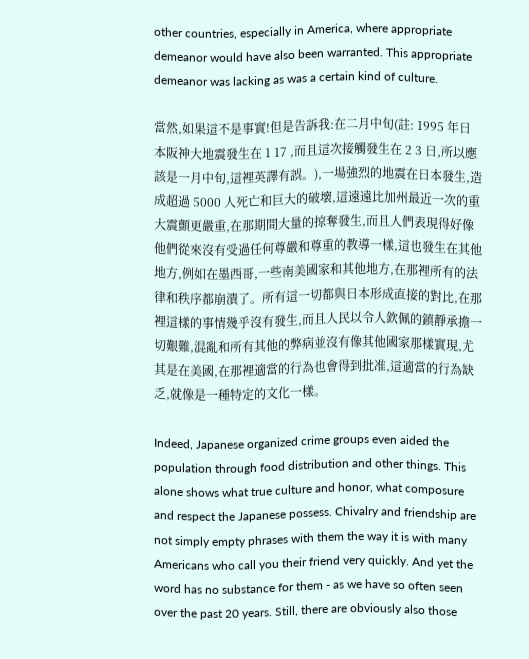other countries, especially in America, where appropriate demeanor would have also been warranted. This appropriate demeanor was lacking as was a certain kind of culture.

當然,如果這不是事實!但是告訴我:在二月中旬(註: 1995 年日本阪神大地震發生在 1 17 ,而且這次接觸發生在 2 3 日,所以應該是一月中旬,這裡英譯有誤。),一場強烈的地震在日本發生,造成超過 5000 人死亡和巨大的破壞,這遠遠比加州最近一次的重大震顫更嚴重,在那期間大量的掠奪發生,而且人們表現得好像他們從來沒有受過任何尊嚴和尊重的教導一樣,這也發生在其他地方,例如在墨西哥,一些南美國家和其他地方,在那裡所有的法律和秩序都崩潰了。所有這一切都與日本形成直接的對比,在那裡這樣的事情幾乎沒有發生,而且人民以令人欽佩的鎮靜承擔一切艱難,混亂和所有其他的弊病並沒有像其他國家那樣實現,尤其是在美國,在那裡適當的行為也會得到批准,這適當的行為缺乏,就像是一種特定的文化一樣。

Indeed, Japanese organized crime groups even aided the population through food distribution and other things. This alone shows what true culture and honor, what composure and respect the Japanese possess. Chivalry and friendship are not simply empty phrases with them the way it is with many Americans who call you their friend very quickly. And yet the word has no substance for them - as we have so often seen over the past 20 years. Still, there are obviously also those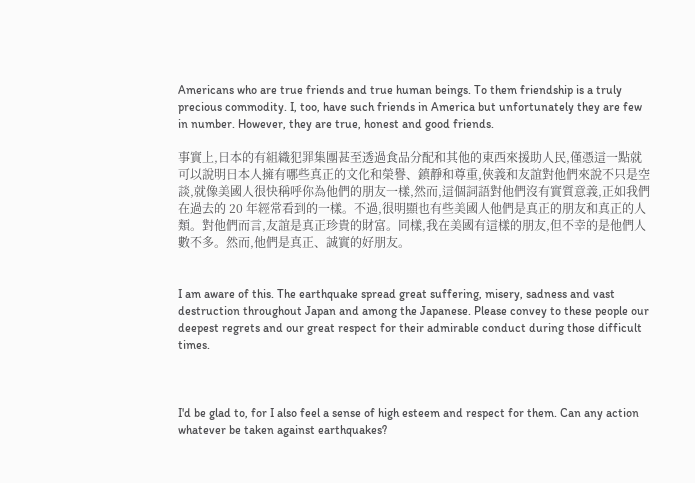Americans who are true friends and true human beings. To them friendship is a truly precious commodity. I, too, have such friends in America but unfortunately they are few in number. However, they are true, honest and good friends.

事實上,日本的有組織犯罪集團甚至透過食品分配和其他的東西來援助人民,僅憑這一點就可以說明日本人擁有哪些真正的文化和榮譽、鎮靜和尊重,俠義和友誼對他們來說不只是空談,就像美國人很快稱呼你為他們的朋友一樣,然而,這個詞語對他們沒有實質意義,正如我們在過去的 20 年經常看到的一樣。不過,很明顯也有些美國人他們是真正的朋友和真正的人類。對他們而言,友誼是真正珍貴的財富。同樣,我在美國有這樣的朋友,但不幸的是他們人數不多。然而,他們是真正、誠實的好朋友。


I am aware of this. The earthquake spread great suffering, misery, sadness and vast destruction throughout Japan and among the Japanese. Please convey to these people our deepest regrets and our great respect for their admirable conduct during those difficult times.



I'd be glad to, for I also feel a sense of high esteem and respect for them. Can any action whatever be taken against earthquakes?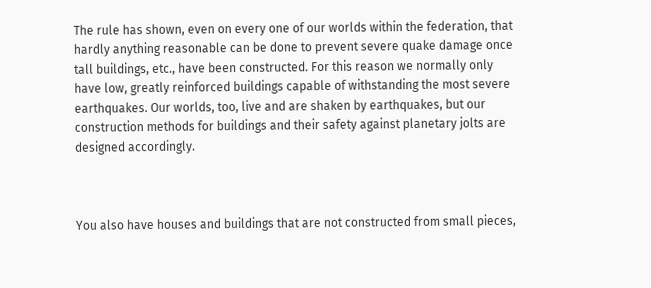The rule has shown, even on every one of our worlds within the federation, that hardly anything reasonable can be done to prevent severe quake damage once tall buildings, etc., have been constructed. For this reason we normally only have low, greatly reinforced buildings capable of withstanding the most severe earthquakes. Our worlds, too, live and are shaken by earthquakes, but our construction methods for buildings and their safety against planetary jolts are designed accordingly.



You also have houses and buildings that are not constructed from small pieces,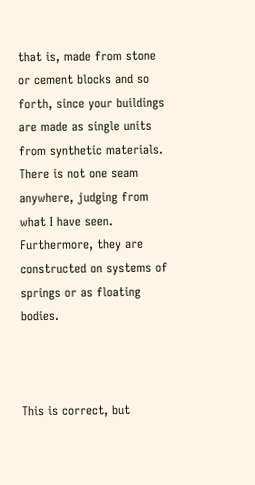that is, made from stone or cement blocks and so forth, since your buildings are made as single units from synthetic materials. There is not one seam anywhere, judging from what I have seen. Furthermore, they are constructed on systems of springs or as floating bodies.



This is correct, but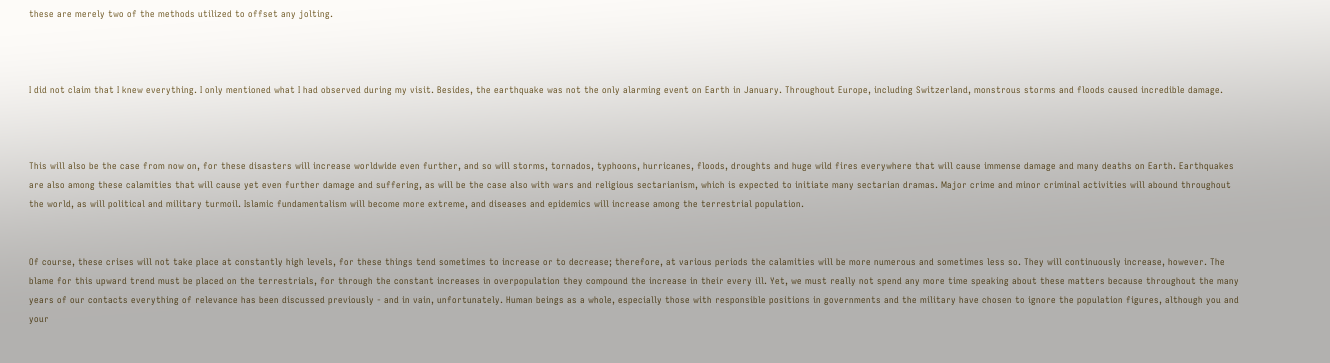these are merely two of the methods utilized to offset any jolting.



I did not claim that I knew everything. I only mentioned what I had observed during my visit. Besides, the earthquake was not the only alarming event on Earth in January. Throughout Europe, including Switzerland, monstrous storms and floods caused incredible damage.



This will also be the case from now on, for these disasters will increase worldwide even further, and so will storms, tornados, typhoons, hurricanes, floods, droughts and huge wild fires everywhere that will cause immense damage and many deaths on Earth. Earthquakes are also among these calamities that will cause yet even further damage and suffering, as will be the case also with wars and religious sectarianism, which is expected to initiate many sectarian dramas. Major crime and minor criminal activities will abound throughout the world, as will political and military turmoil. Islamic fundamentalism will become more extreme, and diseases and epidemics will increase among the terrestrial population.


Of course, these crises will not take place at constantly high levels, for these things tend sometimes to increase or to decrease; therefore, at various periods the calamities will be more numerous and sometimes less so. They will continuously increase, however. The blame for this upward trend must be placed on the terrestrials, for through the constant increases in overpopulation they compound the increase in their every ill. Yet, we must really not spend any more time speaking about these matters because throughout the many years of our contacts everything of relevance has been discussed previously - and in vain, unfortunately. Human beings as a whole, especially those with responsible positions in governments and the military have chosen to ignore the population figures, although you and your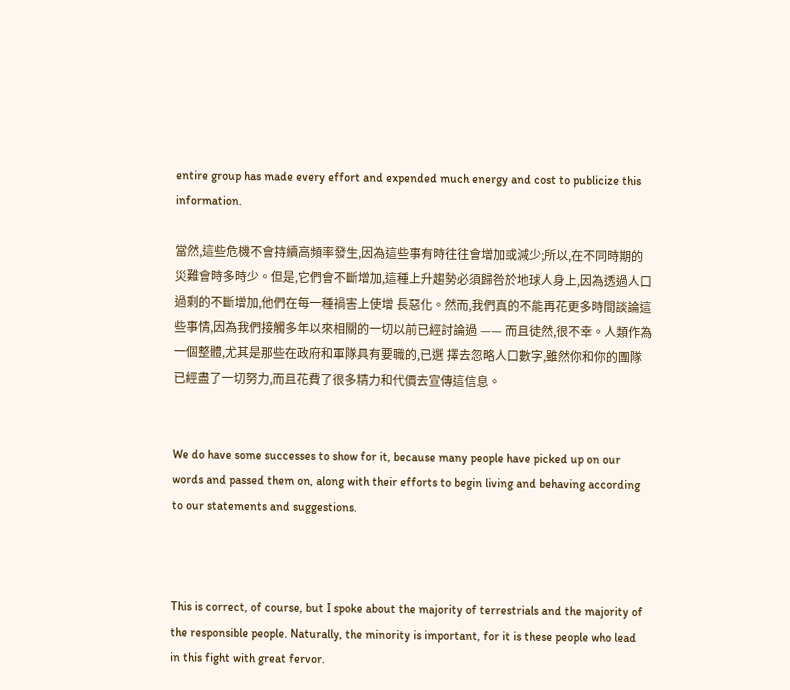entire group has made every effort and expended much energy and cost to publicize this information.

當然,這些危機不會持續高頻率發生,因為這些事有時往往會增加或減少;所以,在不同時期的災難會時多時少。但是,它們會不斷增加,這種上升趨勢必須歸咎於地球人身上,因為透過人口過剩的不斷增加,他們在每一種禍害上使增 長惡化。然而,我們真的不能再花更多時間談論這些事情,因為我們接觸多年以來相關的一切以前已經討論過 —— 而且徒然,很不幸。人類作為一個整體,尤其是那些在政府和軍隊具有要職的,已選 擇去忽略人口數字,雖然你和你的團隊已經盡了一切努力,而且花費了很多精力和代價去宣傳這信息。


We do have some successes to show for it, because many people have picked up on our words and passed them on, along with their efforts to begin living and behaving according to our statements and suggestions.



This is correct, of course, but I spoke about the majority of terrestrials and the majority of the responsible people. Naturally, the minority is important, for it is these people who lead in this fight with great fervor.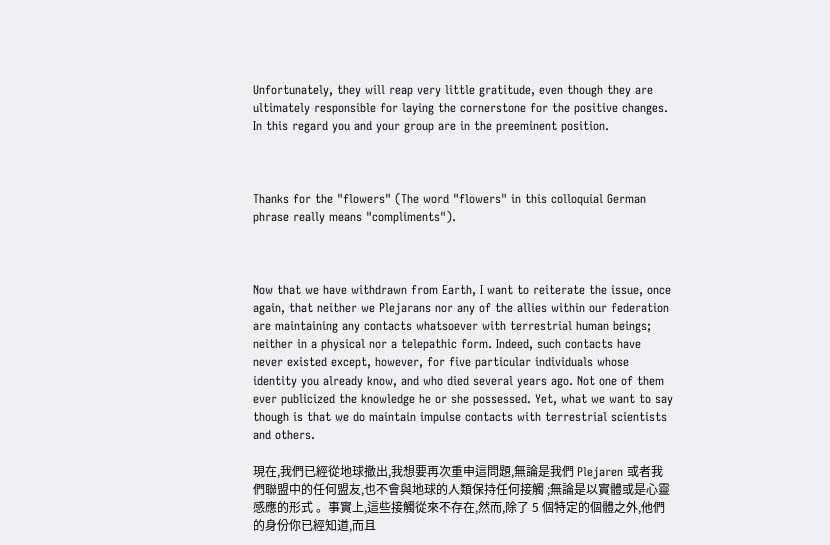Unfortunately, they will reap very little gratitude, even though they are ultimately responsible for laying the cornerstone for the positive changes. In this regard you and your group are in the preeminent position.



Thanks for the "flowers" (The word "flowers" in this colloquial German phrase really means "compliments").



Now that we have withdrawn from Earth, I want to reiterate the issue, once again, that neither we Plejarans nor any of the allies within our federation are maintaining any contacts whatsoever with terrestrial human beings; neither in a physical nor a telepathic form. Indeed, such contacts have never existed except, however, for five particular individuals whose identity you already know, and who died several years ago. Not one of them ever publicized the knowledge he or she possessed. Yet, what we want to say though is that we do maintain impulse contacts with terrestrial scientists and others.

現在,我們已經從地球撤出,我想要再次重申這問題,無論是我們 Plejaren 或者我們聯盟中的任何盟友,也不會與地球的人類保持任何接觸 ;無論是以實體或是心靈感應的形式 。事實上,這些接觸從來不存在,然而,除了 5 個特定的個體之外,他們的身份你已經知道,而且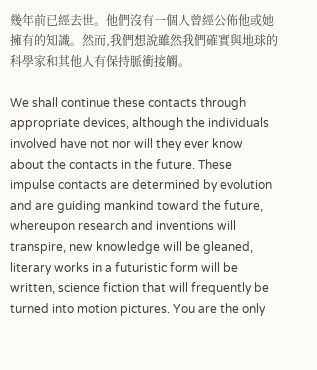幾年前已經去世。他們沒有一個人曾經公佈他或她擁有的知識。然而,我們想說雖然我們確實與地球的科學家和其他人有保持脈衝接觸。

We shall continue these contacts through appropriate devices, although the individuals involved have not nor will they ever know about the contacts in the future. These impulse contacts are determined by evolution and are guiding mankind toward the future, whereupon research and inventions will transpire, new knowledge will be gleaned, literary works in a futuristic form will be written, science fiction that will frequently be turned into motion pictures. You are the only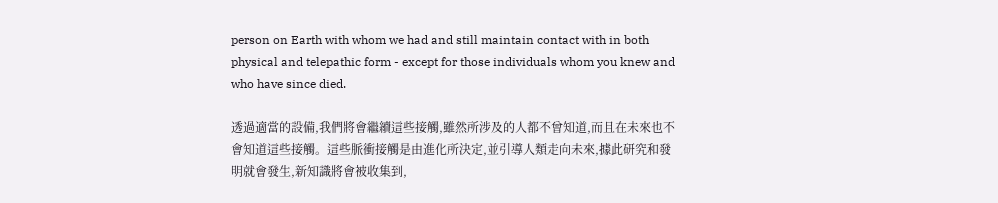person on Earth with whom we had and still maintain contact with in both physical and telepathic form - except for those individuals whom you knew and who have since died.

透過適當的設備,我們將會繼續這些接觸,雖然所涉及的人都不曾知道,而且在未來也不會知道這些接觸。這些脈衝接觸是由進化所決定,並引導人類走向未來,據此研究和發明就會發生,新知識將會被收集到,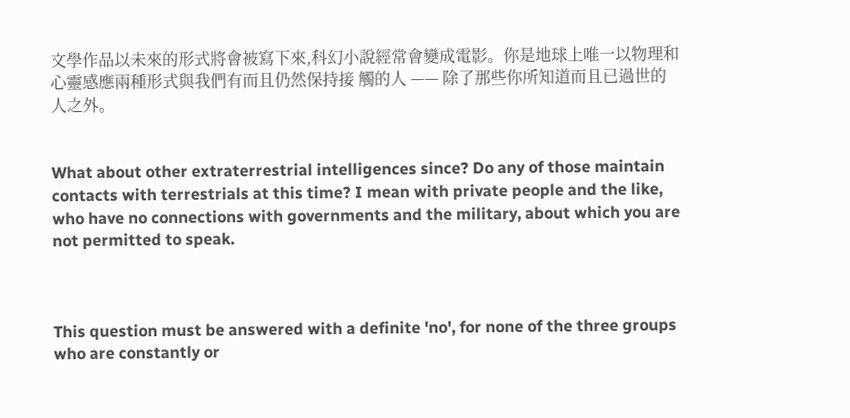文學作品以未來的形式將會被寫下來,科幻小說經常會變成電影。你是地球上唯一以物理和心靈感應兩種形式與我們有而且仍然保持接 觸的人 —— 除了那些你所知道而且已過世的人之外。


What about other extraterrestrial intelligences since? Do any of those maintain contacts with terrestrials at this time? I mean with private people and the like, who have no connections with governments and the military, about which you are not permitted to speak.



This question must be answered with a definite 'no', for none of the three groups who are constantly or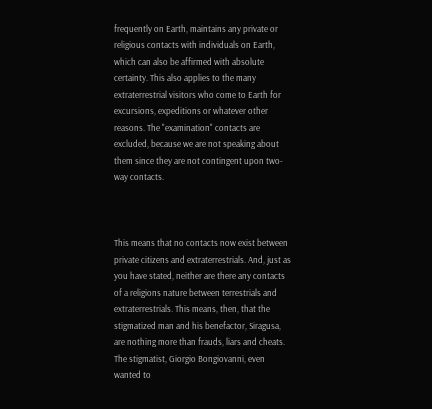frequently on Earth, maintains any private or religious contacts with individuals on Earth, which can also be affirmed with absolute certainty. This also applies to the many extraterrestrial visitors who come to Earth for excursions, expeditions or whatever other reasons. The "examination" contacts are excluded, because we are not speaking about them since they are not contingent upon two-way contacts.



This means that no contacts now exist between private citizens and extraterrestrials. And, just as you have stated, neither are there any contacts of a religions nature between terrestrials and extraterrestrials. This means, then, that the stigmatized man and his benefactor, Siragusa, are nothing more than frauds, liars and cheats. The stigmatist, Giorgio Bongiovanni, even wanted to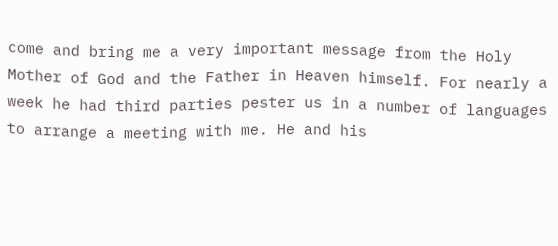come and bring me a very important message from the Holy Mother of God and the Father in Heaven himself. For nearly a week he had third parties pester us in a number of languages to arrange a meeting with me. He and his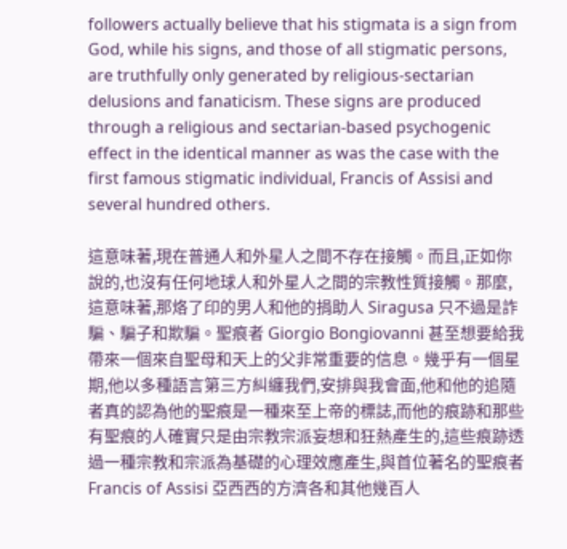followers actually believe that his stigmata is a sign from God, while his signs, and those of all stigmatic persons, are truthfully only generated by religious-sectarian delusions and fanaticism. These signs are produced through a religious and sectarian-based psychogenic effect in the identical manner as was the case with the first famous stigmatic individual, Francis of Assisi and several hundred others.

這意味著,現在普通人和外星人之間不存在接觸。而且,正如你說的,也沒有任何地球人和外星人之間的宗教性質接觸。那麼,這意味著,那烙了印的男人和他的捐助人 Siragusa 只不過是詐騙、騙子和欺騙。聖痕者 Giorgio Bongiovanni 甚至想要給我帶來一個來自聖母和天上的父非常重要的信息。幾乎有一個星期,他以多種語言第三方糾纏我們,安排與我會面,他和他的追隨者真的認為他的聖痕是一種來至上帝的標誌,而他的痕跡和那些有聖痕的人確實只是由宗教宗派妄想和狂熱產生的,這些痕跡透過一種宗教和宗派為基礎的心理效應產生,與首位著名的聖痕者 Francis of Assisi 亞西西的方濟各和其他幾百人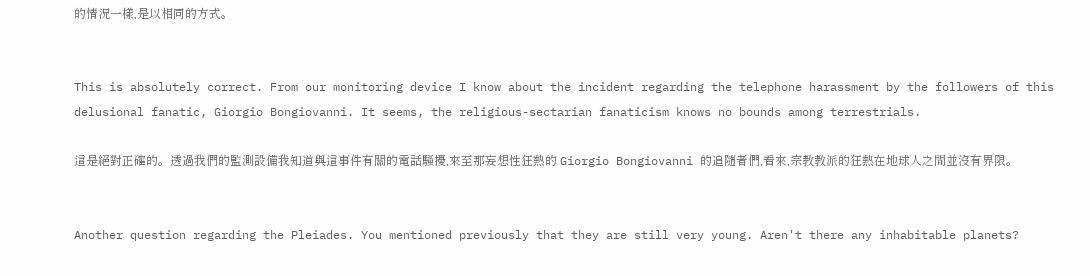的情況一樣,是以相同的方式。


This is absolutely correct. From our monitoring device I know about the incident regarding the telephone harassment by the followers of this delusional fanatic, Giorgio Bongiovanni. It seems, the religious-sectarian fanaticism knows no bounds among terrestrials.

這是絕對正確的。透過我們的監測設備我知道與這事件有關的電話騷擾,來至那妄想性狂熱的 Giorgio Bongiovanni 的追隨者們,看來,宗教教派的狂熱在地球人之間並沒有界限。


Another question regarding the Pleiades. You mentioned previously that they are still very young. Aren't there any inhabitable planets?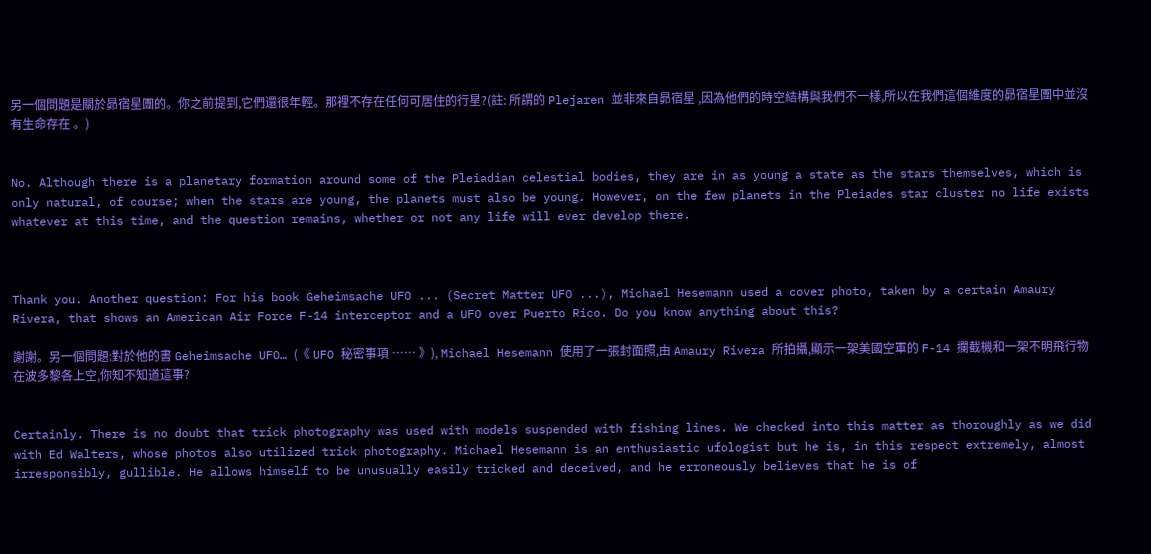另一個問題是關於昴宿星團的。你之前提到,它們還很年輕。那裡不存在任何可居住的行星?(註: 所謂的 Plejaren 並非來自昴宿星 ,因為他們的時空結構與我們不一樣,所以在我們這個維度的昴宿星團中並沒有生命存在 。)


No. Although there is a planetary formation around some of the Pleiadian celestial bodies, they are in as young a state as the stars themselves, which is only natural, of course; when the stars are young, the planets must also be young. However, on the few planets in the Pleiades star cluster no life exists whatever at this time, and the question remains, whether or not any life will ever develop there.



Thank you. Another question: For his book Geheimsache UFO ... (Secret Matter UFO ...), Michael Hesemann used a cover photo, taken by a certain Amaury Rivera, that shows an American Air Force F-14 interceptor and a UFO over Puerto Rico. Do you know anything about this?

謝謝。另一個問題:對於他的書 Geheimsache UFO… (《 UFO 秘密事項 …… 》), Michael Hesemann 使用了一張封面照,由 Amaury Rivera 所拍攝,顯示一架美國空軍的 F-14 攔截機和一架不明飛行物在波多黎各上空,你知不知道這事?


Certainly. There is no doubt that trick photography was used with models suspended with fishing lines. We checked into this matter as thoroughly as we did with Ed Walters, whose photos also utilized trick photography. Michael Hesemann is an enthusiastic ufologist but he is, in this respect extremely, almost irresponsibly, gullible. He allows himself to be unusually easily tricked and deceived, and he erroneously believes that he is of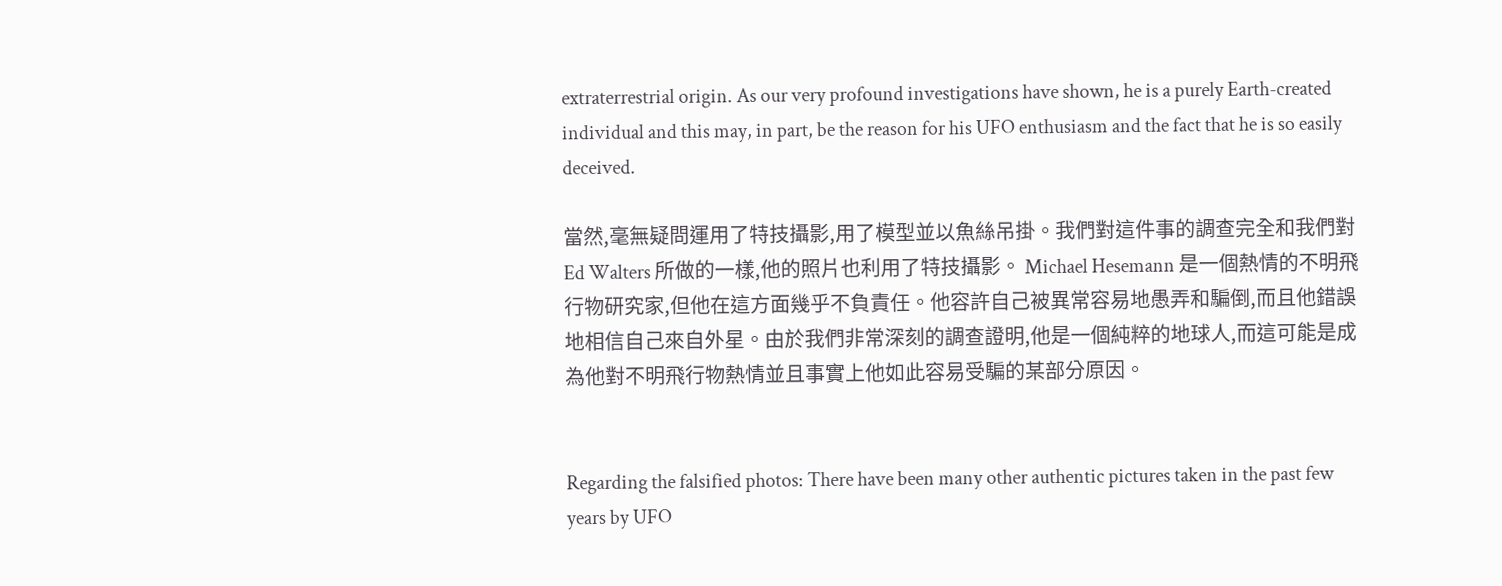extraterrestrial origin. As our very profound investigations have shown, he is a purely Earth-created individual and this may, in part, be the reason for his UFO enthusiasm and the fact that he is so easily deceived.

當然,毫無疑問運用了特技攝影,用了模型並以魚絲吊掛。我們對這件事的調查完全和我們對 Ed Walters 所做的一樣,他的照片也利用了特技攝影。 Michael Hesemann 是一個熱情的不明飛行物研究家,但他在這方面幾乎不負責任。他容許自己被異常容易地愚弄和騙倒,而且他錯誤地相信自己來自外星。由於我們非常深刻的調查證明,他是一個純粹的地球人,而這可能是成為他對不明飛行物熱情並且事實上他如此容易受騙的某部分原因。


Regarding the falsified photos: There have been many other authentic pictures taken in the past few years by UFO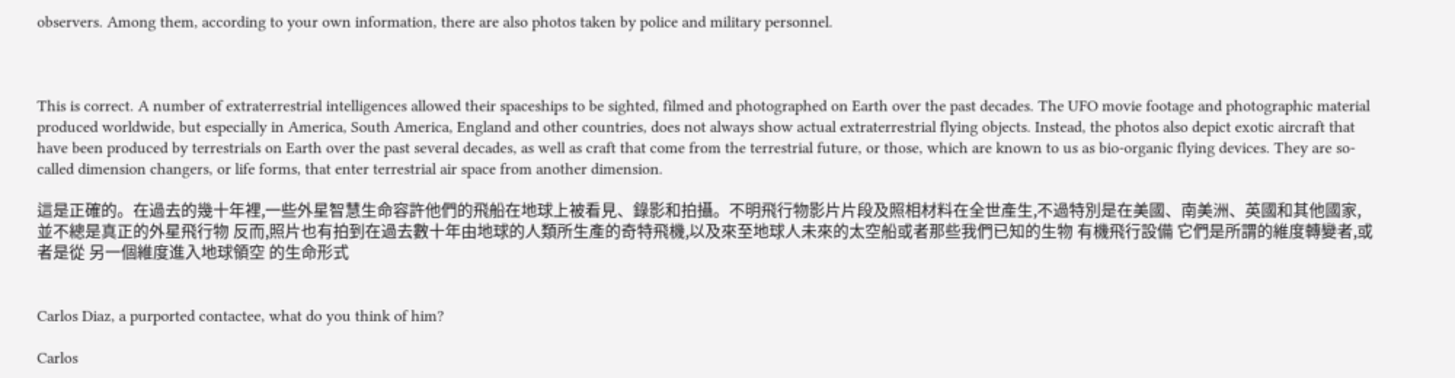observers. Among them, according to your own information, there are also photos taken by police and military personnel.



This is correct. A number of extraterrestrial intelligences allowed their spaceships to be sighted, filmed and photographed on Earth over the past decades. The UFO movie footage and photographic material produced worldwide, but especially in America, South America, England and other countries, does not always show actual extraterrestrial flying objects. Instead, the photos also depict exotic aircraft that have been produced by terrestrials on Earth over the past several decades, as well as craft that come from the terrestrial future, or those, which are known to us as bio-organic flying devices. They are so-called dimension changers, or life forms, that enter terrestrial air space from another dimension.

這是正確的。在過去的幾十年裡,一些外星智慧生命容許他們的飛船在地球上被看見、錄影和拍攝。不明飛行物影片片段及照相材料在全世產生,不過特別是在美國、南美洲、英國和其他國家, 並不總是真正的外星飛行物 反而,照片也有拍到在過去數十年由地球的人類所生產的奇特飛機,以及來至地球人未來的太空船或者那些我們已知的生物 有機飛行設備 它們是所謂的維度轉變者,或者是從 另一個維度進入地球領空 的生命形式


Carlos Diaz, a purported contactee, what do you think of him?

Carlos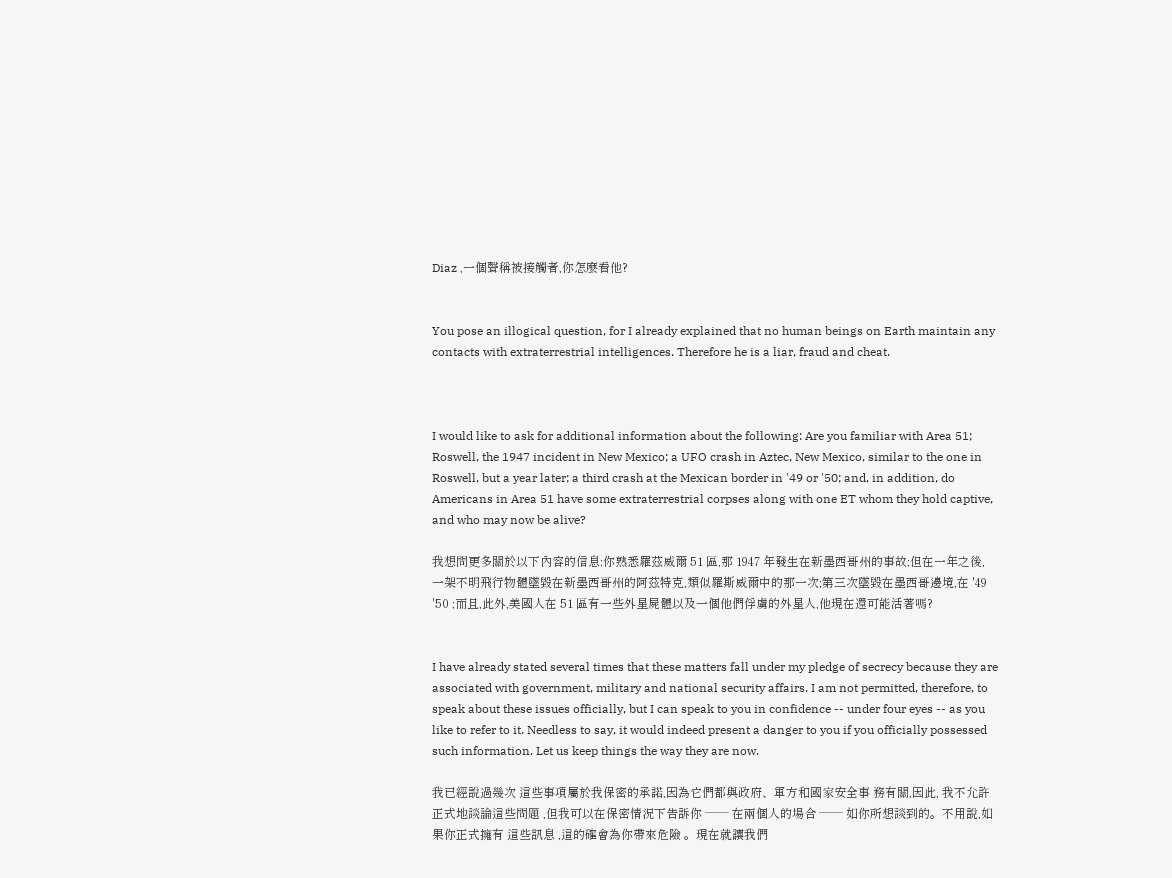Diaz ,一個聲稱被接觸者,你怎麼看他?


You pose an illogical question, for I already explained that no human beings on Earth maintain any contacts with extraterrestrial intelligences. Therefore he is a liar, fraud and cheat.



I would like to ask for additional information about the following: Are you familiar with Area 51; Roswell, the 1947 incident in New Mexico; a UFO crash in Aztec, New Mexico, similar to the one in Roswell, but a year later; a third crash at the Mexican border in '49 or '50; and, in addition, do Americans in Area 51 have some extraterrestrial corpses along with one ET whom they hold captive, and who may now be alive?

我想問更多關於以下內容的信息:你熟悉羅茲威爾 51 區,那 1947 年發生在新墨西哥州的事故;但在一年之後,一架不明飛行物體墜毀在新墨西哥州的阿茲特克,類似羅斯威爾中的那一次;第三次墜毀在墨西哥邊境,在 '49 '50 ;而且,此外,美國人在 51 區有一些外星屍體以及一個他們俘虜的外星人,他現在還可能活著嗎?


I have already stated several times that these matters fall under my pledge of secrecy because they are associated with government, military and national security affairs. I am not permitted, therefore, to speak about these issues officially, but I can speak to you in confidence -- under four eyes -- as you like to refer to it. Needless to say, it would indeed present a danger to you if you officially possessed such information. Let us keep things the way they are now.

我已經說過幾次 這些事項屬於我保密的承諾,因為它們都與政府、軍方和國家安全事 務有關,因此, 我不允許正式地談論這些問題 ,但我可以在保密情況下告訴你 ── 在兩個人的場合 ── 如你所想談到的。不用說,如果你正式擁有 這些訊息 ,這的確會為你帶來危險 。現在就讓我們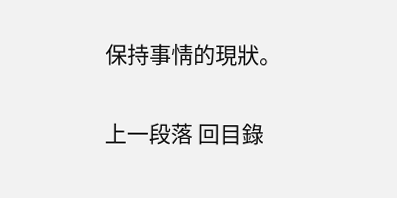保持事情的現狀。


上一段落 回目錄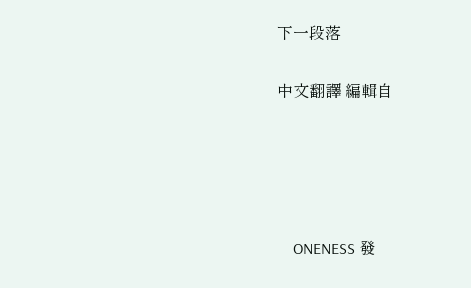下一段落


中文翻譯 編輯自







    ONENESS 發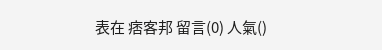表在 痞客邦 留言(0) 人氣()